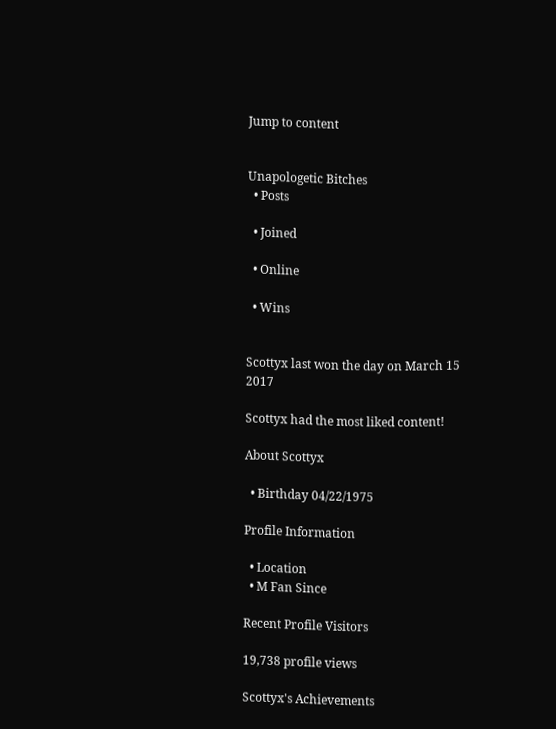Jump to content


Unapologetic Bitches
  • Posts

  • Joined

  • Online

  • Wins


Scottyx last won the day on March 15 2017

Scottyx had the most liked content!

About Scottyx

  • Birthday 04/22/1975

Profile Information

  • Location
  • M Fan Since

Recent Profile Visitors

19,738 profile views

Scottyx's Achievements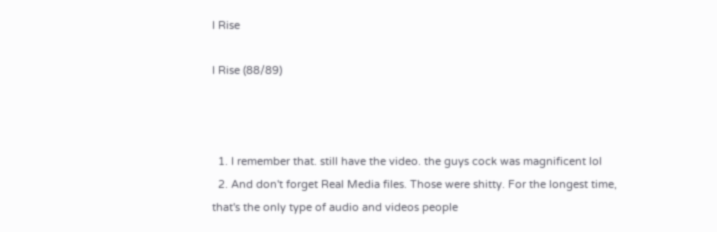I Rise

I Rise (88/89)



  1. I remember that. still have the video. the guys cock was magnificent lol
  2. And don't forget Real Media files. Those were shitty. For the longest time, that's the only type of audio and videos people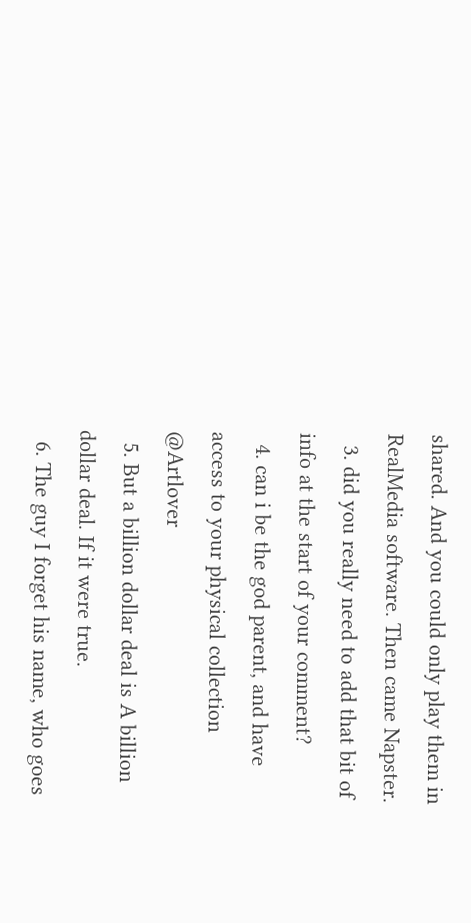shared. And you could only play them in RealMedia software. Then came Napster.
  3. did you really need to add that bit of info at the start of your comment?
  4. can i be the god parent, and have access to your physical collection @Artlover
  5. But a billion dollar deal is A billion dollar deal. If it were true.
  6. The guy I forget his name, who goes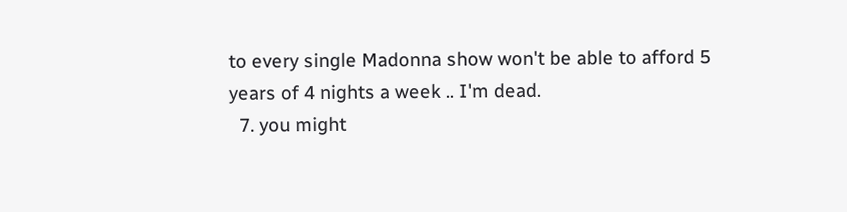to every single Madonna show won't be able to afford 5 years of 4 nights a week .. I'm dead.
  7. you might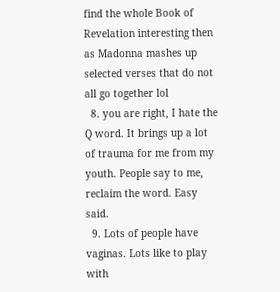find the whole Book of Revelation interesting then as Madonna mashes up selected verses that do not all go together lol
  8. you are right, I hate the Q word. It brings up a lot of trauma for me from my youth. People say to me, reclaim the word. Easy said.
  9. Lots of people have vaginas. Lots like to play with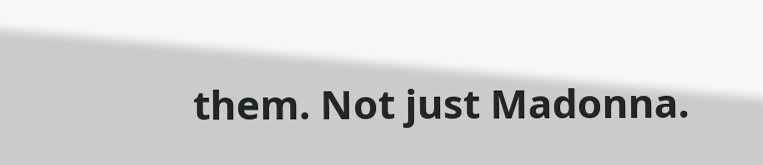them. Not just Madonna.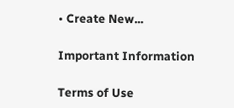• Create New...

Important Information

Terms of Use